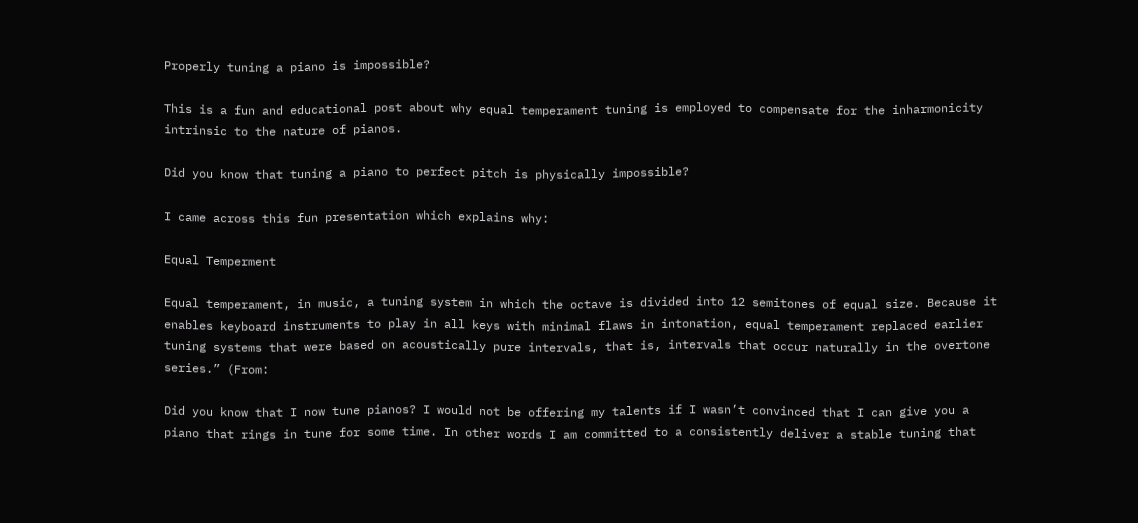Properly tuning a piano is impossible?

This is a fun and educational post about why equal temperament tuning is employed to compensate for the inharmonicity intrinsic to the nature of pianos.

Did you know that tuning a piano to perfect pitch is physically impossible?

I came across this fun presentation which explains why:

Equal Temperment

Equal temperament, in music, a tuning system in which the octave is divided into 12 semitones of equal size. Because it enables keyboard instruments to play in all keys with minimal flaws in intonation, equal temperament replaced earlier tuning systems that were based on acoustically pure intervals, that is, intervals that occur naturally in the overtone series.” (From:

Did you know that I now tune pianos? I would not be offering my talents if I wasn’t convinced that I can give you a piano that rings in tune for some time. In other words I am committed to a consistently deliver a stable tuning that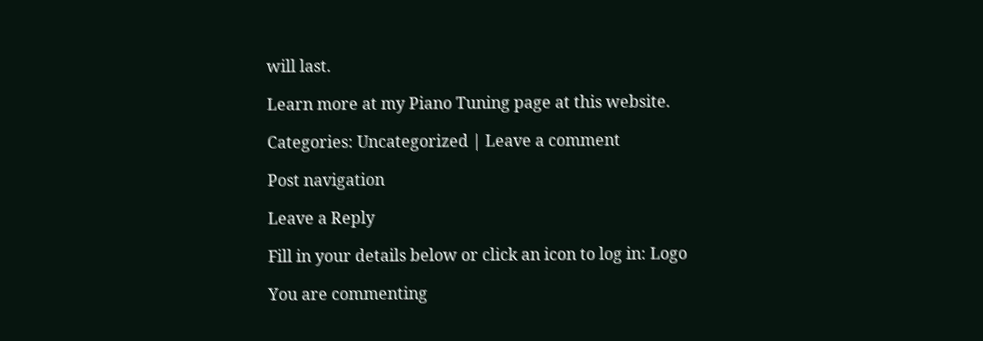will last.

Learn more at my Piano Tuning page at this website.

Categories: Uncategorized | Leave a comment

Post navigation

Leave a Reply

Fill in your details below or click an icon to log in: Logo

You are commenting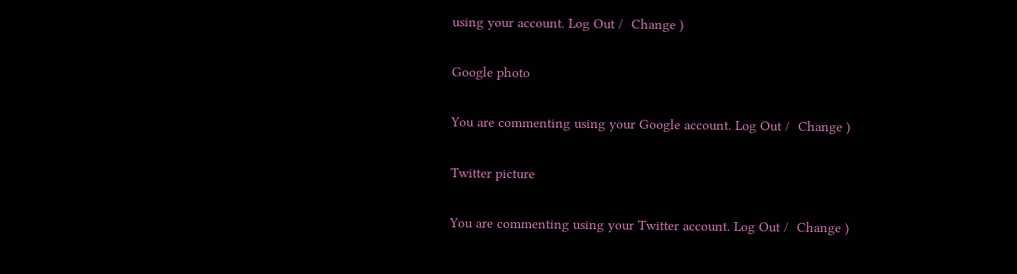using your account. Log Out /  Change )

Google photo

You are commenting using your Google account. Log Out /  Change )

Twitter picture

You are commenting using your Twitter account. Log Out /  Change )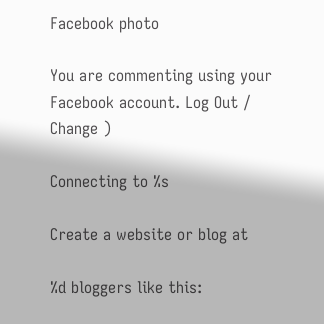Facebook photo

You are commenting using your Facebook account. Log Out /  Change )

Connecting to %s

Create a website or blog at

%d bloggers like this: